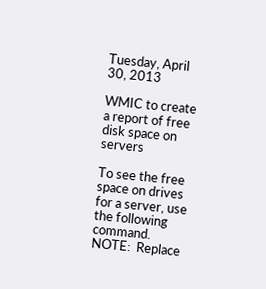Tuesday, April 30, 2013

WMIC to create a report of free disk space on servers

To see the free space on drives for a server, use the following command.
NOTE:  Replace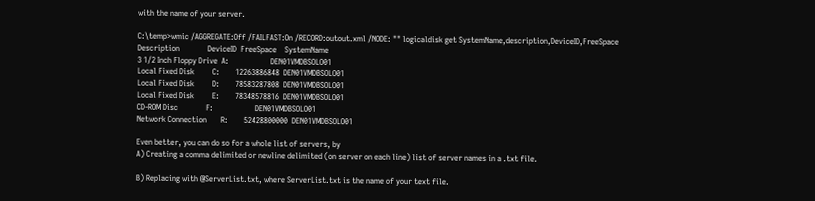with the name of your server.

C:\temp>wmic /AGGREGATE:Off /FAILFAST:On /RECORD:outout.xml /NODE: "" logicaldisk get SystemName,description,DeviceID,FreeSpace
Description              DeviceID  FreeSpace    SystemName
3 1/2 Inch Floppy Drive  A:                     DEN01VMDBSOLO01
Local Fixed Disk         C:        12263886848  DEN01VMDBSOLO01
Local Fixed Disk         D:        78583287808  DEN01VMDBSOLO01
Local Fixed Disk         E:        78348578816  DEN01VMDBSOLO01
CD-ROM Disc              F:                     DEN01VMDBSOLO01
Network Connection       R:        52428800000  DEN01VMDBSOLO01

Even better, you can do so for a whole list of servers, by
A) Creating a comma delimited or newline delimited (on server on each line) list of server names in a .txt file.

B) Replacing with @ServerList.txt, where ServerList.txt is the name of your text file.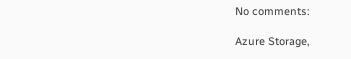No comments:

Azure Storage,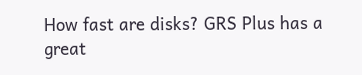How fast are disks? GRS Plus has a great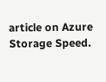article on Azure Storage Speed.